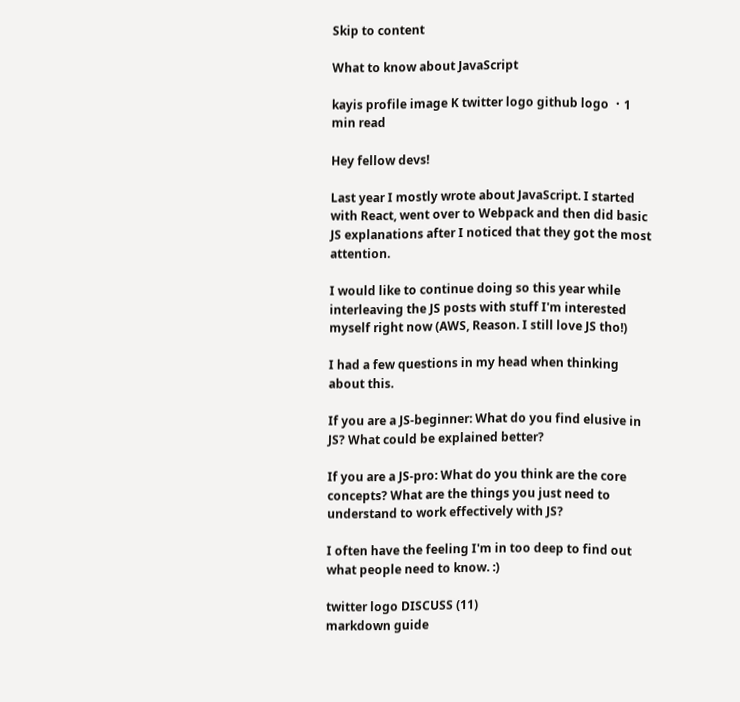Skip to content

What to know about JavaScript

kayis profile image K twitter logo github logo ・1 min read

Hey fellow devs!

Last year I mostly wrote about JavaScript. I started with React, went over to Webpack and then did basic JS explanations after I noticed that they got the most attention.

I would like to continue doing so this year while interleaving the JS posts with stuff I'm interested myself right now (AWS, Reason. I still love JS tho!)

I had a few questions in my head when thinking about this.

If you are a JS-beginner: What do you find elusive in JS? What could be explained better?

If you are a JS-pro: What do you think are the core concepts? What are the things you just need to understand to work effectively with JS?

I often have the feeling I'm in too deep to find out what people need to know. :)

twitter logo DISCUSS (11)
markdown guide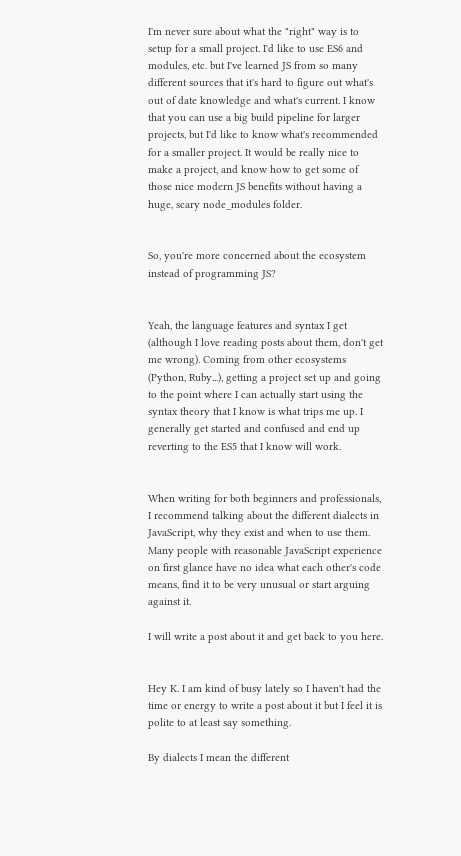I'm never sure about what the "right" way is to setup for a small project. I'd like to use ES6 and modules, etc. but I've learned JS from so many different sources that it's hard to figure out what's out of date knowledge and what's current. I know that you can use a big build pipeline for larger projects, but I'd like to know what's recommended for a smaller project. It would be really nice to make a project, and know how to get some of those nice modern JS benefits without having a huge, scary node_modules folder.


So, you're more concerned about the ecosystem instead of programming JS?


Yeah, the language features and syntax I get (although I love reading posts about them, don't get me wrong). Coming from other ecosystems (Python, Ruby...), getting a project set up and going to the point where I can actually start using the syntax theory that I know is what trips me up. I generally get started and confused and end up reverting to the ES5 that I know will work.


When writing for both beginners and professionals, I recommend talking about the different dialects in JavaScript, why they exist and when to use them. Many people with reasonable JavaScript experience on first glance have no idea what each other's code means, find it to be very unusual or start arguing against it.

I will write a post about it and get back to you here.


Hey K. I am kind of busy lately so I haven't had the time or energy to write a post about it but I feel it is polite to at least say something.

By dialects I mean the different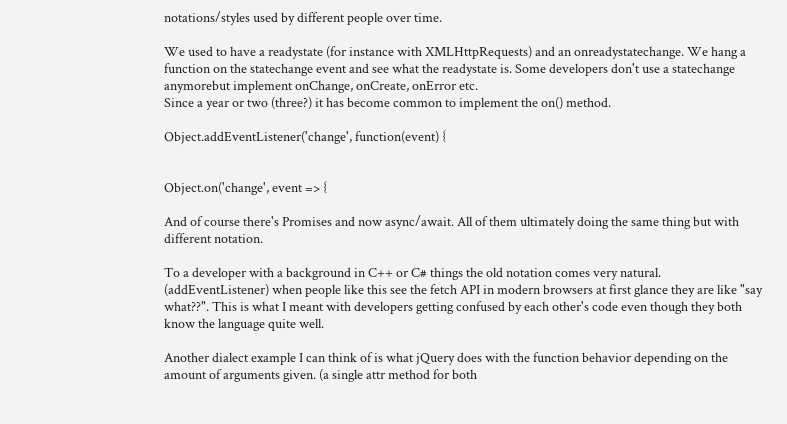notations/styles used by different people over time.

We used to have a readystate (for instance with XMLHttpRequests) and an onreadystatechange. We hang a function on the statechange event and see what the readystate is. Some developers don't use a statechange anymorebut implement onChange, onCreate, onError etc.
Since a year or two (three?) it has become common to implement the on() method.

Object.addEventListener('change', function(event) {


Object.on('change', event => {

And of course there's Promises and now async/await. All of them ultimately doing the same thing but with different notation.

To a developer with a background in C++ or C# things the old notation comes very natural. (addEventListener) when people like this see the fetch API in modern browsers at first glance they are like "say what??". This is what I meant with developers getting confused by each other's code even though they both know the language quite well.

Another dialect example I can think of is what jQuery does with the function behavior depending on the amount of arguments given. (a single attr method for both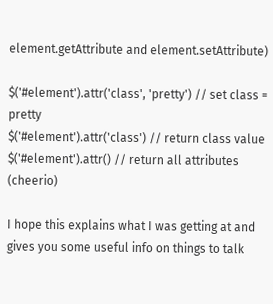element.getAttribute and element.setAttribute)

$('#element').attr('class', 'pretty') // set class = pretty
$('#element').attr('class') // return class value
$('#element').attr() // return all attributes (cheerio)

I hope this explains what I was getting at and gives you some useful info on things to talk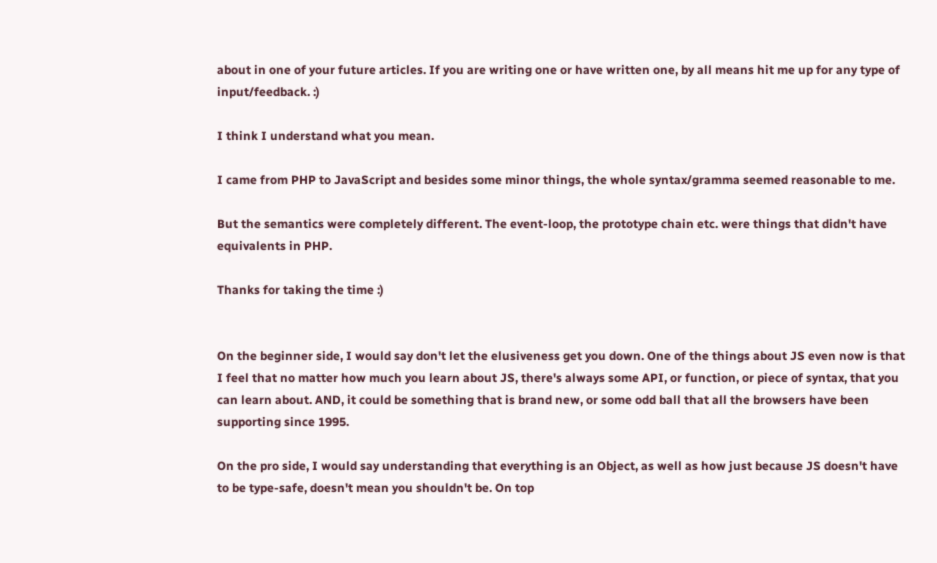about in one of your future articles. If you are writing one or have written one, by all means hit me up for any type of input/feedback. :)

I think I understand what you mean.

I came from PHP to JavaScript and besides some minor things, the whole syntax/gramma seemed reasonable to me.

But the semantics were completely different. The event-loop, the prototype chain etc. were things that didn't have equivalents in PHP.

Thanks for taking the time :)


On the beginner side, I would say don't let the elusiveness get you down. One of the things about JS even now is that I feel that no matter how much you learn about JS, there's always some API, or function, or piece of syntax, that you can learn about. AND, it could be something that is brand new, or some odd ball that all the browsers have been supporting since 1995.

On the pro side, I would say understanding that everything is an Object, as well as how just because JS doesn't have to be type-safe, doesn't mean you shouldn't be. On top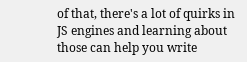of that, there's a lot of quirks in JS engines and learning about those can help you write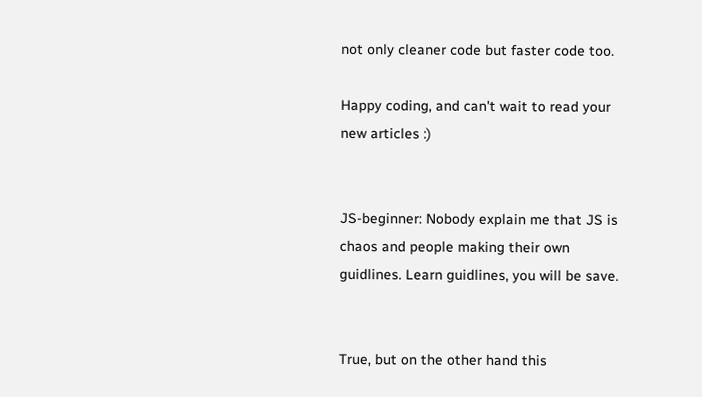not only cleaner code but faster code too.

Happy coding, and can't wait to read your new articles :)


JS-beginner: Nobody explain me that JS is chaos and people making their own guidlines. Learn guidlines, you will be save.


True, but on the other hand this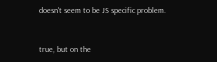doesn't seem to be JS specific problem.


true, but on the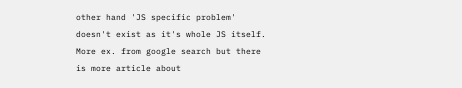other hand 'JS specific problem' doesn't exist as it's whole JS itself. More ex. from google search but there is more article about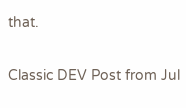that.

Classic DEV Post from Jul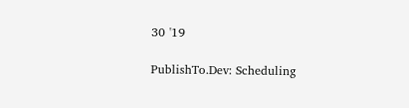30 '19

PublishTo.Dev: Scheduling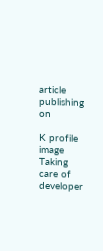article publishing on

K profile image
Taking care of developer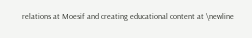relations at Moesif and creating educational content at \newline